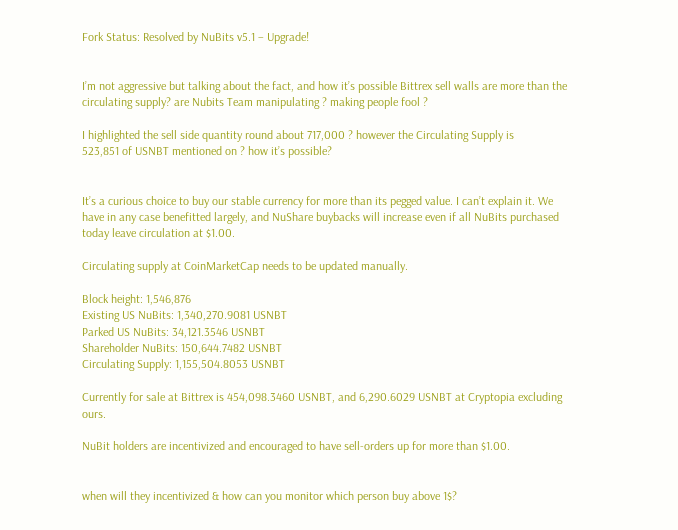Fork Status: Resolved by NuBits v5.1 – Upgrade!


I’m not aggressive but talking about the fact, and how it’s possible Bittrex sell walls are more than the circulating supply? are Nubits Team manipulating ? making people fool ?

I highlighted the sell side quantity round about 717,000 ? however the Circulating Supply is
523,851 of USNBT mentioned on ? how it’s possible?


It’s a curious choice to buy our stable currency for more than its pegged value. I can’t explain it. We have in any case benefitted largely, and NuShare buybacks will increase even if all NuBits purchased today leave circulation at $1.00.

Circulating supply at CoinMarketCap needs to be updated manually.

Block height: 1,546,876
Existing US NuBits: 1,340,270.9081 USNBT
Parked US NuBits: 34,121.3546 USNBT
Shareholder NuBits: 150,644.7482 USNBT
Circulating Supply: 1,155,504.8053 USNBT

Currently for sale at Bittrex is 454,098.3460 USNBT, and 6,290.6029 USNBT at Cryptopia excluding ours.

NuBit holders are incentivized and encouraged to have sell-orders up for more than $1.00.


when will they incentivized & how can you monitor which person buy above 1$?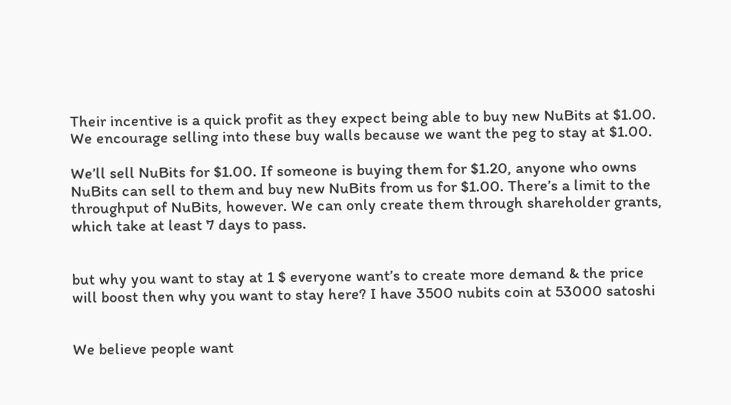Their incentive is a quick profit as they expect being able to buy new NuBits at $1.00. We encourage selling into these buy walls because we want the peg to stay at $1.00.

We’ll sell NuBits for $1.00. If someone is buying them for $1.20, anyone who owns NuBits can sell to them and buy new NuBits from us for $1.00. There’s a limit to the throughput of NuBits, however. We can only create them through shareholder grants, which take at least 7 days to pass.


but why you want to stay at 1 $ everyone want’s to create more demand & the price will boost then why you want to stay here? I have 3500 nubits coin at 53000 satoshi


We believe people want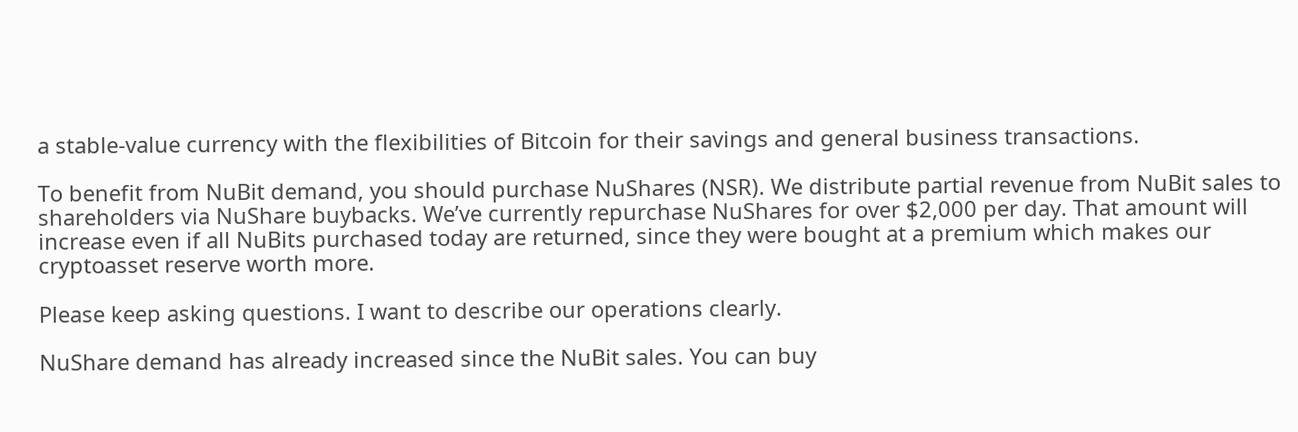a stable-value currency with the flexibilities of Bitcoin for their savings and general business transactions.

To benefit from NuBit demand, you should purchase NuShares (NSR). We distribute partial revenue from NuBit sales to shareholders via NuShare buybacks. We’ve currently repurchase NuShares for over $2,000 per day. That amount will increase even if all NuBits purchased today are returned, since they were bought at a premium which makes our cryptoasset reserve worth more.

Please keep asking questions. I want to describe our operations clearly.

NuShare demand has already increased since the NuBit sales. You can buy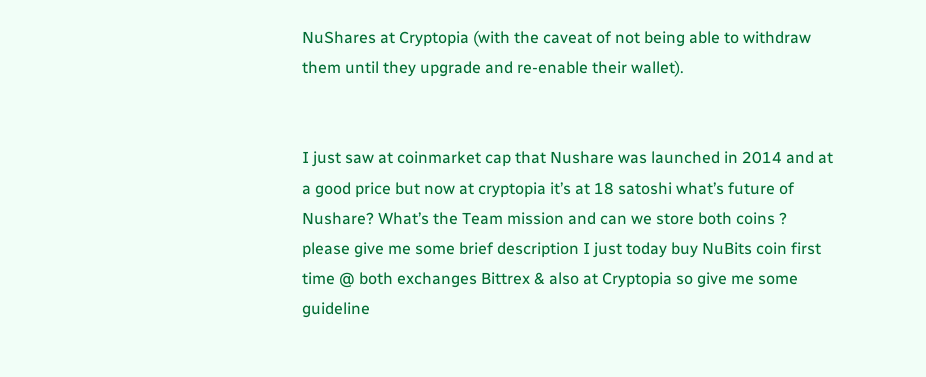NuShares at Cryptopia (with the caveat of not being able to withdraw them until they upgrade and re-enable their wallet).


I just saw at coinmarket cap that Nushare was launched in 2014 and at a good price but now at cryptopia it’s at 18 satoshi what’s future of Nushare? What’s the Team mission and can we store both coins ? please give me some brief description I just today buy NuBits coin first time @ both exchanges Bittrex & also at Cryptopia so give me some guideline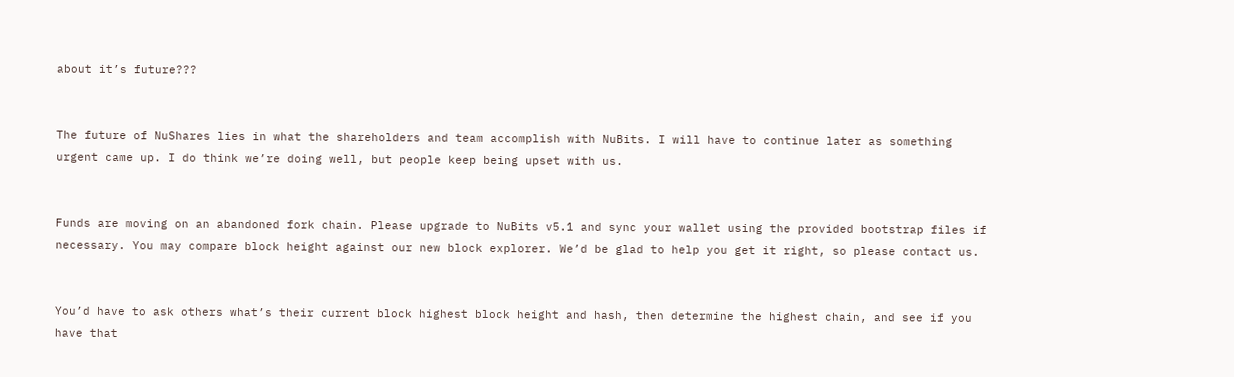about it’s future???


The future of NuShares lies in what the shareholders and team accomplish with NuBits. I will have to continue later as something urgent came up. I do think we’re doing well, but people keep being upset with us.


Funds are moving on an abandoned fork chain. Please upgrade to NuBits v5.1 and sync your wallet using the provided bootstrap files if necessary. You may compare block height against our new block explorer. We’d be glad to help you get it right, so please contact us.


You’d have to ask others what’s their current block highest block height and hash, then determine the highest chain, and see if you have that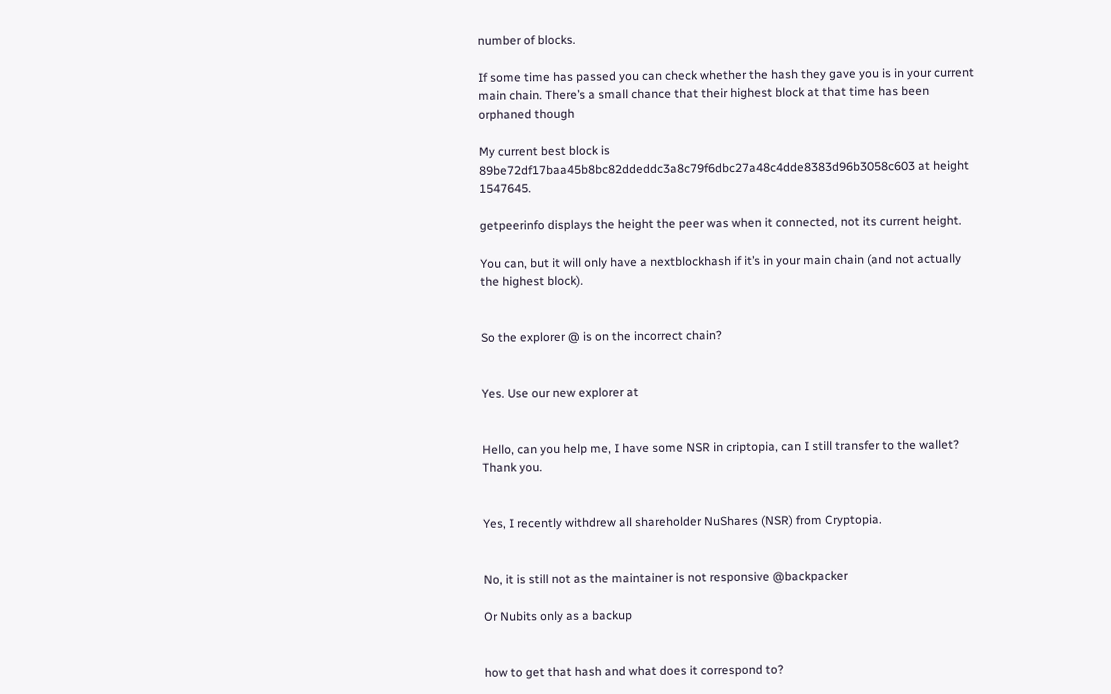number of blocks.

If some time has passed you can check whether the hash they gave you is in your current main chain. There’s a small chance that their highest block at that time has been orphaned though

My current best block is 89be72df17baa45b8bc82ddeddc3a8c79f6dbc27a48c4dde8383d96b3058c603 at height 1547645.

getpeerinfo displays the height the peer was when it connected, not its current height.

You can, but it will only have a nextblockhash if it’s in your main chain (and not actually the highest block).


So the explorer @ is on the incorrect chain?


Yes. Use our new explorer at


Hello, can you help me, I have some NSR in criptopia, can I still transfer to the wallet? Thank you.


Yes, I recently withdrew all shareholder NuShares (NSR) from Cryptopia.


No, it is still not as the maintainer is not responsive @backpacker

Or Nubits only as a backup


how to get that hash and what does it correspond to?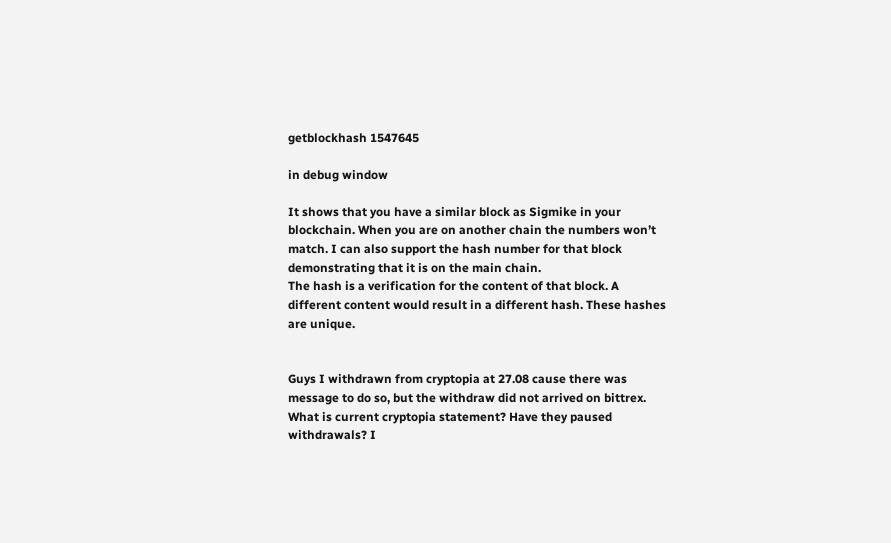getblockhash 1547645

in debug window

It shows that you have a similar block as Sigmike in your blockchain. When you are on another chain the numbers won’t match. I can also support the hash number for that block demonstrating that it is on the main chain.
The hash is a verification for the content of that block. A different content would result in a different hash. These hashes are unique.


Guys I withdrawn from cryptopia at 27.08 cause there was message to do so, but the withdraw did not arrived on bittrex. What is current cryptopia statement? Have they paused withdrawals? I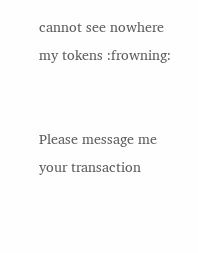cannot see nowhere my tokens :frowning:


Please message me your transaction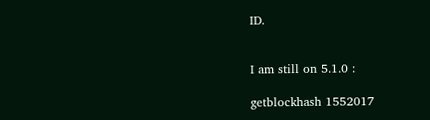ID.


I am still on 5.1.0 :

getblockhash 1552017